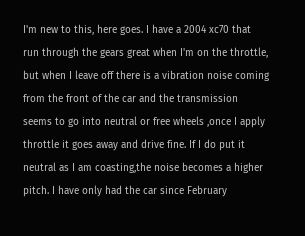I'm new to this, here goes. I have a 2004 xc70 that run through the gears great when I'm on the throttle, but when I leave off there is a vibration noise coming from the front of the car and the transmission seems to go into neutral or free wheels ,once I apply throttle it goes away and drive fine. If I do put it neutral as I am coasting,the noise becomes a higher pitch. I have only had the car since February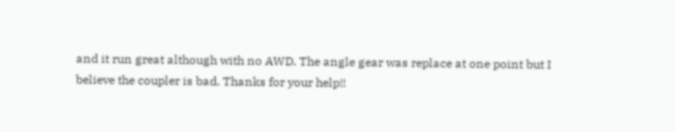and it run great although with no AWD. The angle gear was replace at one point but I believe the coupler is bad. Thanks for your help!!